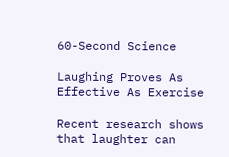60-Second Science

Laughing Proves As Effective As Exercise

Recent research shows that laughter can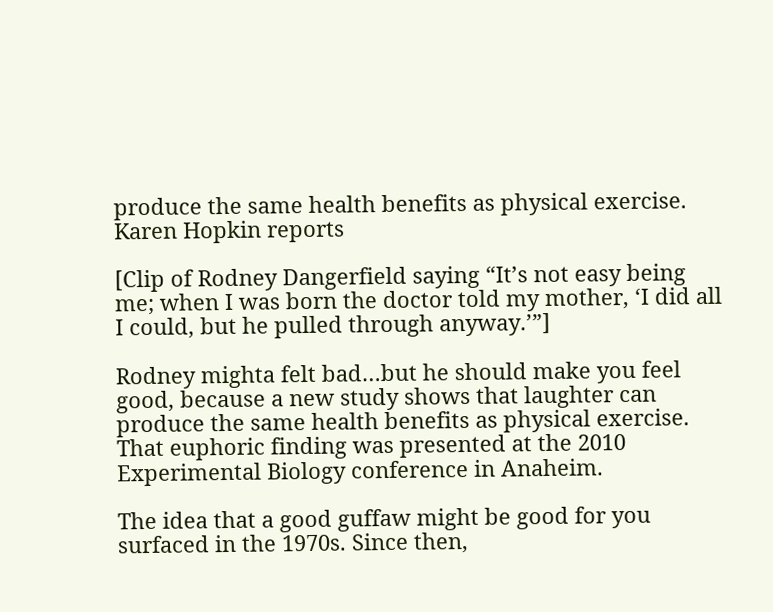produce the same health benefits as physical exercise. Karen Hopkin reports

[Clip of Rodney Dangerfield saying “It’s not easy being me; when I was born the doctor told my mother, ‘I did all I could, but he pulled through anyway.’”]

Rodney mighta felt bad…but he should make you feel good, because a new study shows that laughter can produce the same health benefits as physical exercise. That euphoric finding was presented at the 2010 Experimental Biology conference in Anaheim.

The idea that a good guffaw might be good for you surfaced in the 1970s. Since then,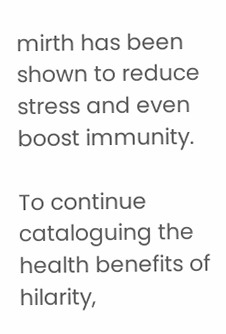mirth has been shown to reduce stress and even boost immunity.

To continue cataloguing the health benefits of hilarity,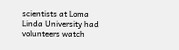scientists at Loma Linda University had volunteers watch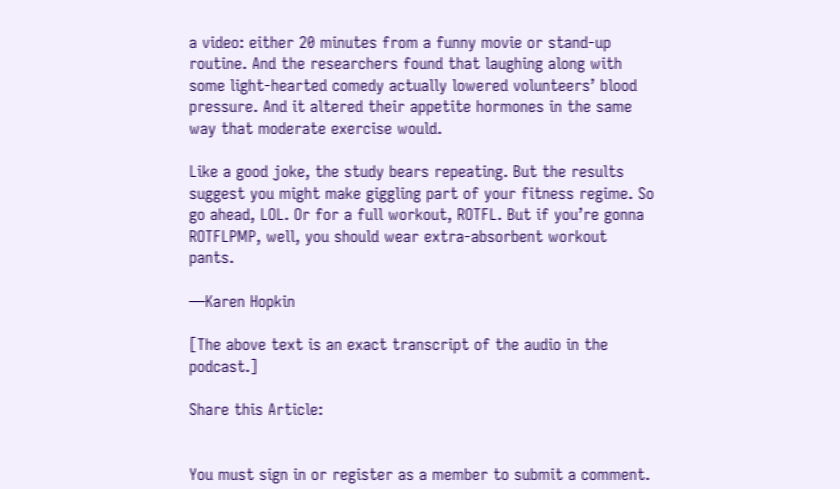a video: either 20 minutes from a funny movie or stand-up routine. And the researchers found that laughing along with some light-hearted comedy actually lowered volunteers’ blood pressure. And it altered their appetite hormones in the same way that moderate exercise would.

Like a good joke, the study bears repeating. But the results suggest you might make giggling part of your fitness regime. So go ahead, LOL. Or for a full workout, ROTFL. But if you’re gonna ROTFLPMP, well, you should wear extra-absorbent workout pants.

—Karen Hopkin

[The above text is an exact transcript of the audio in the podcast.]

Share this Article:


You must sign in or register as a member to submit a comment.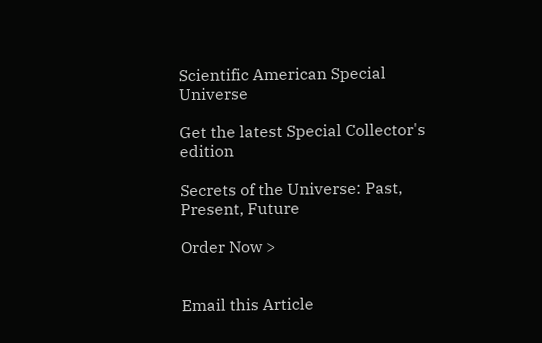Scientific American Special Universe

Get the latest Special Collector's edition

Secrets of the Universe: Past, Present, Future

Order Now >


Email this Article